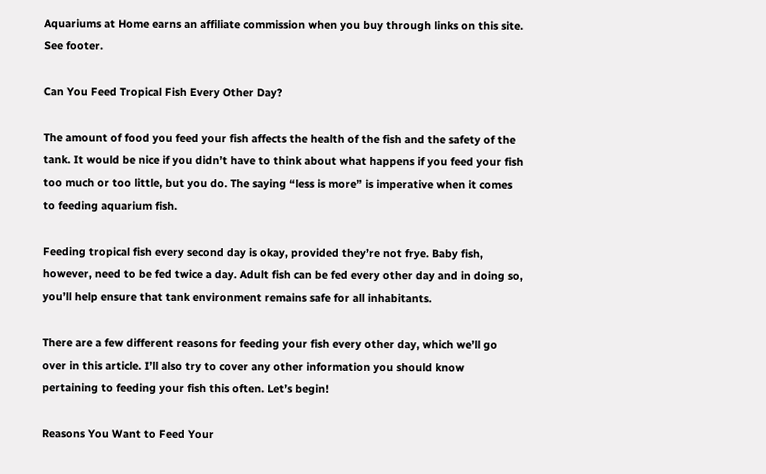Aquariums at Home earns an affiliate commission when you buy through links on this site. See footer.

Can You Feed Tropical Fish Every Other Day?

The amount of food you feed your fish affects the health of the fish and the safety of the tank. It would be nice if you didn’t have to think about what happens if you feed your fish too much or too little, but you do. The saying “less is more” is imperative when it comes to feeding aquarium fish.

Feeding tropical fish every second day is okay, provided they’re not frye. Baby fish, however, need to be fed twice a day. Adult fish can be fed every other day and in doing so, you’ll help ensure that tank environment remains safe for all inhabitants.

There are a few different reasons for feeding your fish every other day, which we’ll go over in this article. I’ll also try to cover any other information you should know pertaining to feeding your fish this often. Let’s begin!

Reasons You Want to Feed Your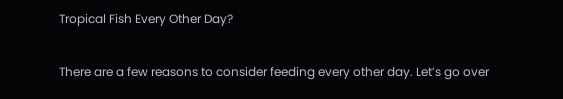Tropical Fish Every Other Day?

There are a few reasons to consider feeding every other day. Let’s go over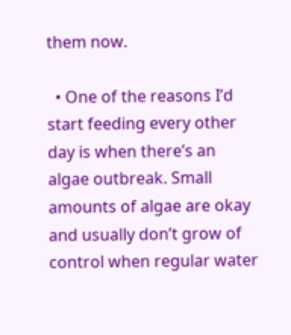them now.

  • One of the reasons I’d start feeding every other day is when there’s an algae outbreak. Small amounts of algae are okay and usually don’t grow of control when regular water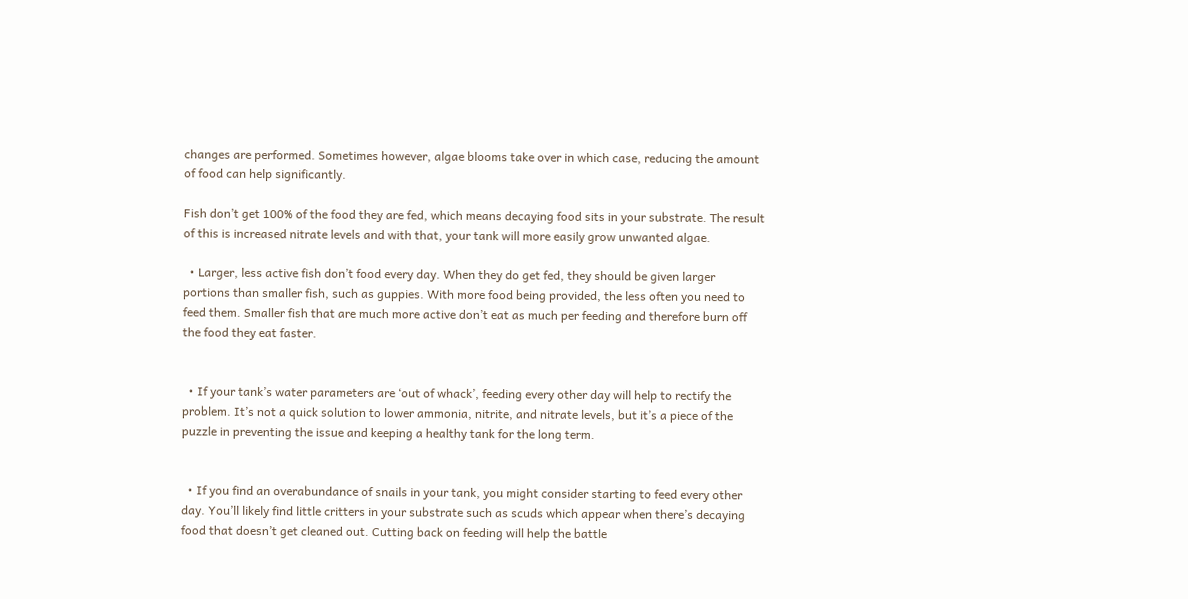changes are performed. Sometimes however, algae blooms take over in which case, reducing the amount of food can help significantly.

Fish don’t get 100% of the food they are fed, which means decaying food sits in your substrate. The result of this is increased nitrate levels and with that, your tank will more easily grow unwanted algae.

  • Larger, less active fish don’t food every day. When they do get fed, they should be given larger portions than smaller fish, such as guppies. With more food being provided, the less often you need to feed them. Smaller fish that are much more active don’t eat as much per feeding and therefore burn off the food they eat faster.


  • If your tank’s water parameters are ‘out of whack’, feeding every other day will help to rectify the problem. It’s not a quick solution to lower ammonia, nitrite, and nitrate levels, but it’s a piece of the puzzle in preventing the issue and keeping a healthy tank for the long term.


  • If you find an overabundance of snails in your tank, you might consider starting to feed every other day. You’ll likely find little critters in your substrate such as scuds which appear when there’s decaying food that doesn’t get cleaned out. Cutting back on feeding will help the battle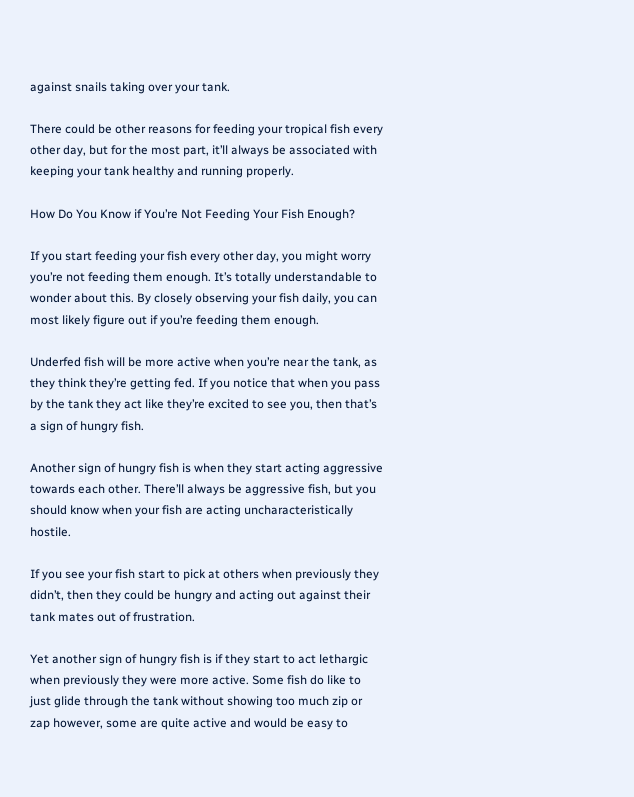against snails taking over your tank.

There could be other reasons for feeding your tropical fish every other day, but for the most part, it’ll always be associated with keeping your tank healthy and running properly.

How Do You Know if You’re Not Feeding Your Fish Enough?

If you start feeding your fish every other day, you might worry you’re not feeding them enough. It’s totally understandable to wonder about this. By closely observing your fish daily, you can most likely figure out if you’re feeding them enough.

Underfed fish will be more active when you’re near the tank, as they think they’re getting fed. If you notice that when you pass by the tank they act like they’re excited to see you, then that’s a sign of hungry fish.

Another sign of hungry fish is when they start acting aggressive towards each other. There’ll always be aggressive fish, but you should know when your fish are acting uncharacteristically hostile.

If you see your fish start to pick at others when previously they didn’t, then they could be hungry and acting out against their tank mates out of frustration.

Yet another sign of hungry fish is if they start to act lethargic when previously they were more active. Some fish do like to just glide through the tank without showing too much zip or zap however, some are quite active and would be easy to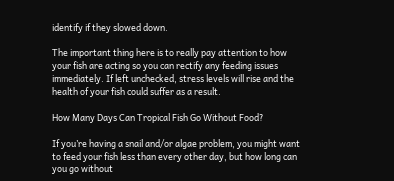identify if they slowed down.

The important thing here is to really pay attention to how your fish are acting so you can rectify any feeding issues immediately. If left unchecked, stress levels will rise and the health of your fish could suffer as a result.

How Many Days Can Tropical Fish Go Without Food?

If you’re having a snail and/or algae problem, you might want to feed your fish less than every other day, but how long can you go without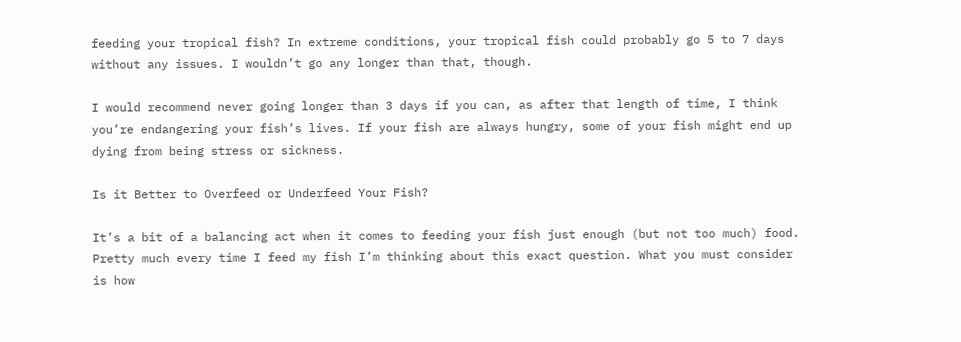feeding your tropical fish? In extreme conditions, your tropical fish could probably go 5 to 7 days without any issues. I wouldn’t go any longer than that, though.

I would recommend never going longer than 3 days if you can, as after that length of time, I think you’re endangering your fish’s lives. If your fish are always hungry, some of your fish might end up dying from being stress or sickness.

Is it Better to Overfeed or Underfeed Your Fish?

It’s a bit of a balancing act when it comes to feeding your fish just enough (but not too much) food. Pretty much every time I feed my fish I’m thinking about this exact question. What you must consider is how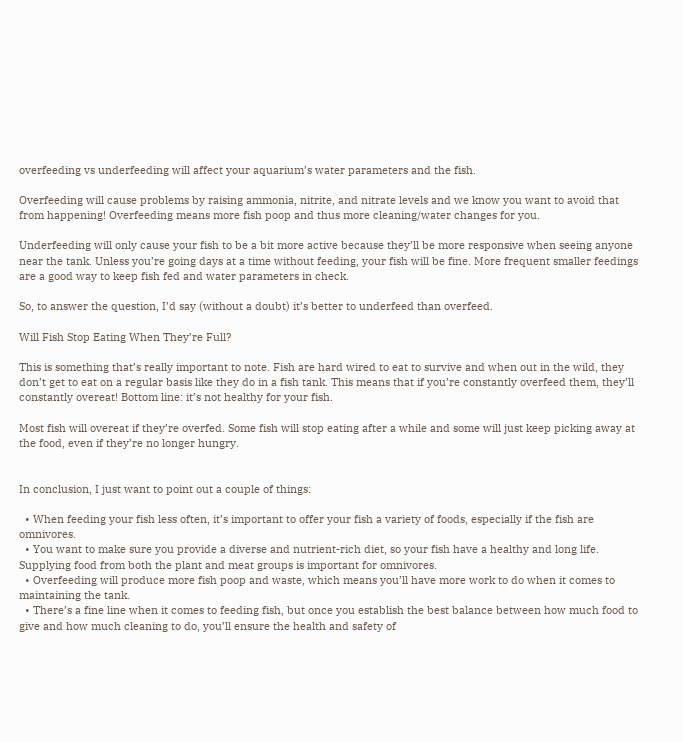overfeeding vs underfeeding will affect your aquarium’s water parameters and the fish.

Overfeeding will cause problems by raising ammonia, nitrite, and nitrate levels and we know you want to avoid that from happening! Overfeeding means more fish poop and thus more cleaning/water changes for you.

Underfeeding will only cause your fish to be a bit more active because they’ll be more responsive when seeing anyone near the tank. Unless you’re going days at a time without feeding, your fish will be fine. More frequent smaller feedings are a good way to keep fish fed and water parameters in check.

So, to answer the question, I’d say (without a doubt) it’s better to underfeed than overfeed.

Will Fish Stop Eating When They’re Full?

This is something that’s really important to note. Fish are hard wired to eat to survive and when out in the wild, they don’t get to eat on a regular basis like they do in a fish tank. This means that if you’re constantly overfeed them, they’ll constantly overeat! Bottom line: it’s not healthy for your fish.

Most fish will overeat if they’re overfed. Some fish will stop eating after a while and some will just keep picking away at the food, even if they’re no longer hungry.


In conclusion, I just want to point out a couple of things:

  • When feeding your fish less often, it’s important to offer your fish a variety of foods, especially if the fish are omnivores.
  • You want to make sure you provide a diverse and nutrient-rich diet, so your fish have a healthy and long life. Supplying food from both the plant and meat groups is important for omnivores.
  • Overfeeding will produce more fish poop and waste, which means you’ll have more work to do when it comes to maintaining the tank.
  • There’s a fine line when it comes to feeding fish, but once you establish the best balance between how much food to give and how much cleaning to do, you’ll ensure the health and safety of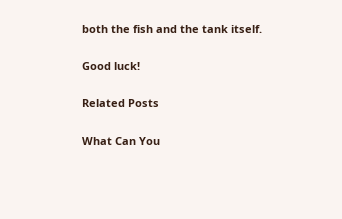both the fish and the tank itself.

Good luck!

Related Posts

What Can You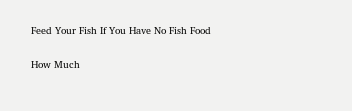Feed Your Fish If You Have No Fish Food

How Much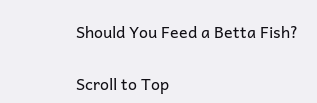Should You Feed a Betta Fish?

Scroll to Top